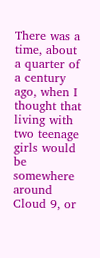There was a time, about a quarter of a century ago, when I thought that living with two teenage girls would be somewhere around Cloud 9, or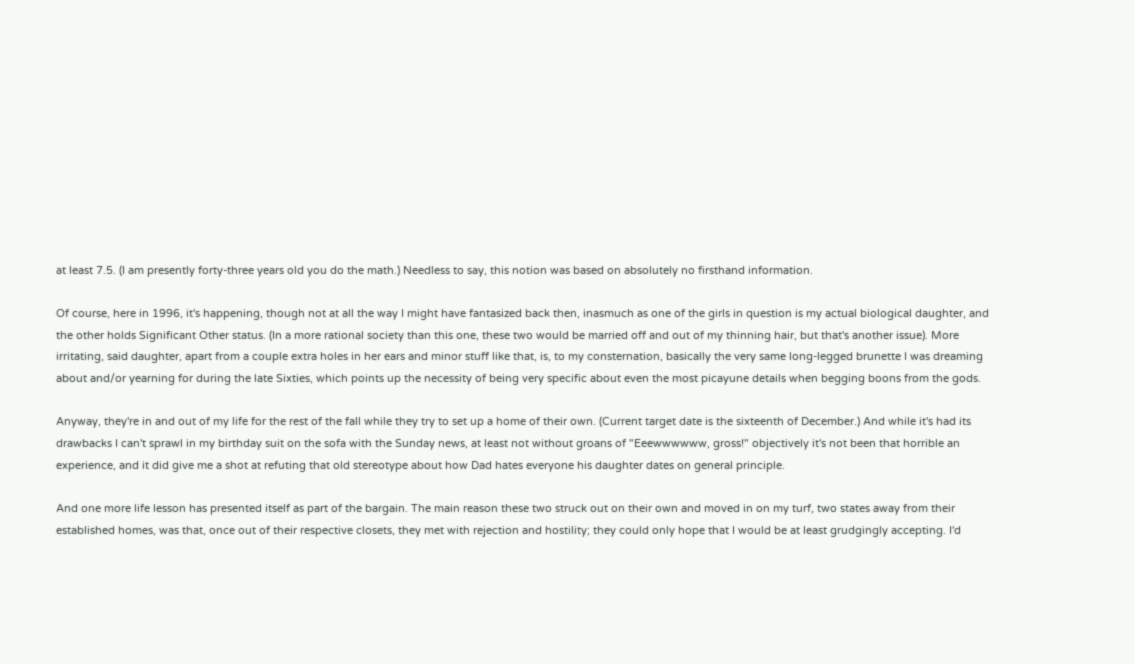at least 7.5. (I am presently forty-three years old you do the math.) Needless to say, this notion was based on absolutely no firsthand information.

Of course, here in 1996, it's happening, though not at all the way I might have fantasized back then, inasmuch as one of the girls in question is my actual biological daughter, and the other holds Significant Other status. (In a more rational society than this one, these two would be married off and out of my thinning hair, but that's another issue). More irritating, said daughter, apart from a couple extra holes in her ears and minor stuff like that, is, to my consternation, basically the very same long-legged brunette I was dreaming about and/or yearning for during the late Sixties, which points up the necessity of being very specific about even the most picayune details when begging boons from the gods.

Anyway, they're in and out of my life for the rest of the fall while they try to set up a home of their own. (Current target date is the sixteenth of December.) And while it's had its drawbacks I can't sprawl in my birthday suit on the sofa with the Sunday news, at least not without groans of "Eeewwwwww, gross!" objectively it's not been that horrible an experience, and it did give me a shot at refuting that old stereotype about how Dad hates everyone his daughter dates on general principle.

And one more life lesson has presented itself as part of the bargain. The main reason these two struck out on their own and moved in on my turf, two states away from their established homes, was that, once out of their respective closets, they met with rejection and hostility; they could only hope that I would be at least grudgingly accepting. I'd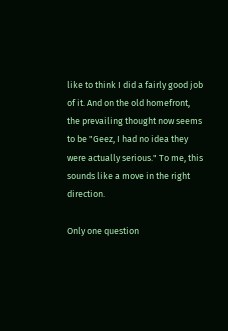like to think I did a fairly good job of it. And on the old homefront, the prevailing thought now seems to be "Geez, I had no idea they were actually serious." To me, this sounds like a move in the right direction.

Only one question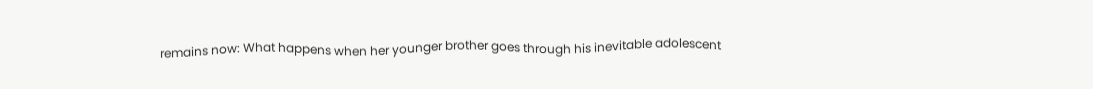remains now: What happens when her younger brother goes through his inevitable adolescent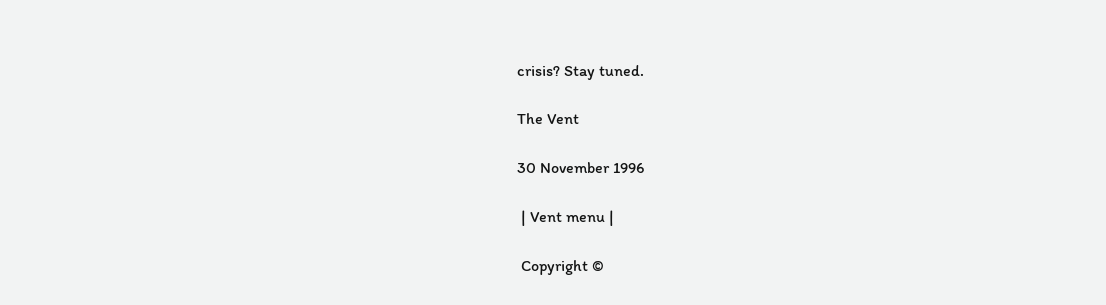crisis? Stay tuned.

The Vent

30 November 1996

 | Vent menu |

 Copyright ©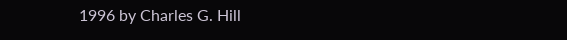1996 by Charles G. Hill